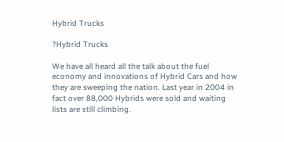Hybrid Trucks

?Hybrid Trucks

We have all heard all the talk about the fuel economy and innovations of Hybrid Cars and how they are sweeping the nation. Last year in 2004 in fact over 88,000 Hybrids were sold and waiting lists are still climbing.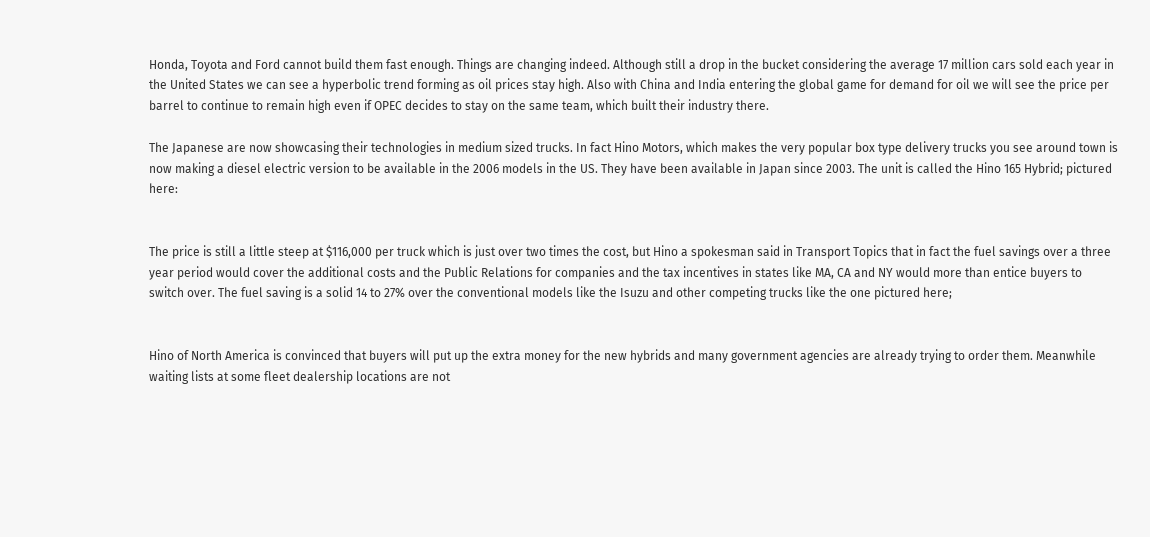Honda, Toyota and Ford cannot build them fast enough. Things are changing indeed. Although still a drop in the bucket considering the average 17 million cars sold each year in the United States we can see a hyperbolic trend forming as oil prices stay high. Also with China and India entering the global game for demand for oil we will see the price per barrel to continue to remain high even if OPEC decides to stay on the same team, which built their industry there.

The Japanese are now showcasing their technologies in medium sized trucks. In fact Hino Motors, which makes the very popular box type delivery trucks you see around town is now making a diesel electric version to be available in the 2006 models in the US. They have been available in Japan since 2003. The unit is called the Hino 165 Hybrid; pictured here:


The price is still a little steep at $116,000 per truck which is just over two times the cost, but Hino a spokesman said in Transport Topics that in fact the fuel savings over a three year period would cover the additional costs and the Public Relations for companies and the tax incentives in states like MA, CA and NY would more than entice buyers to switch over. The fuel saving is a solid 14 to 27% over the conventional models like the Isuzu and other competing trucks like the one pictured here;


Hino of North America is convinced that buyers will put up the extra money for the new hybrids and many government agencies are already trying to order them. Meanwhile waiting lists at some fleet dealership locations are not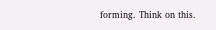forming. Think on this.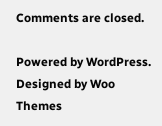Comments are closed.

Powered by WordPress. Designed by Woo Themes